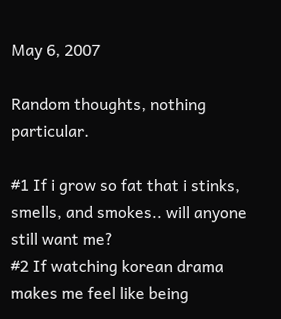May 6, 2007

Random thoughts, nothing particular.

#1 If i grow so fat that i stinks, smells, and smokes.. will anyone still want me?
#2 If watching korean drama makes me feel like being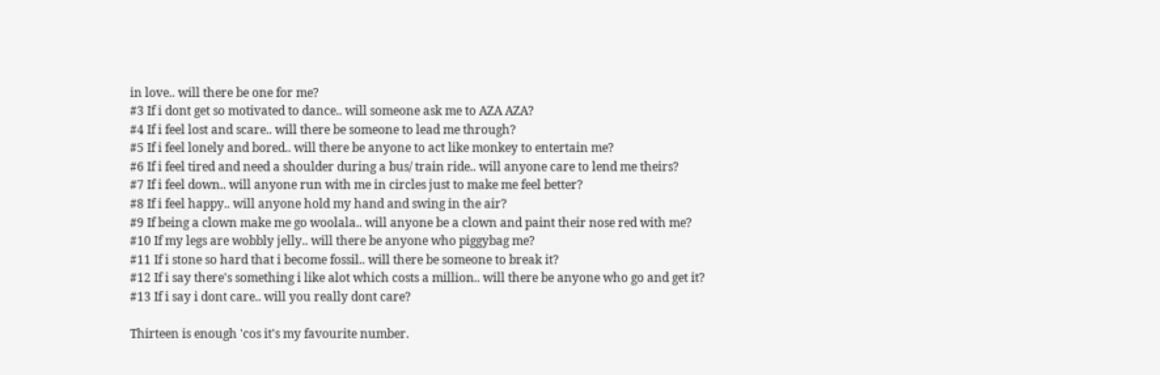in love.. will there be one for me?
#3 If i dont get so motivated to dance.. will someone ask me to AZA AZA?
#4 If i feel lost and scare.. will there be someone to lead me through?
#5 If i feel lonely and bored.. will there be anyone to act like monkey to entertain me?
#6 If i feel tired and need a shoulder during a bus/ train ride.. will anyone care to lend me theirs?
#7 If i feel down.. will anyone run with me in circles just to make me feel better?
#8 If i feel happy.. will anyone hold my hand and swing in the air?
#9 If being a clown make me go woolala.. will anyone be a clown and paint their nose red with me?
#10 If my legs are wobbly jelly.. will there be anyone who piggybag me?
#11 If i stone so hard that i become fossil.. will there be someone to break it?
#12 If i say there's something i like alot which costs a million.. will there be anyone who go and get it?
#13 If i say i dont care.. will you really dont care?

Thirteen is enough 'cos it's my favourite number.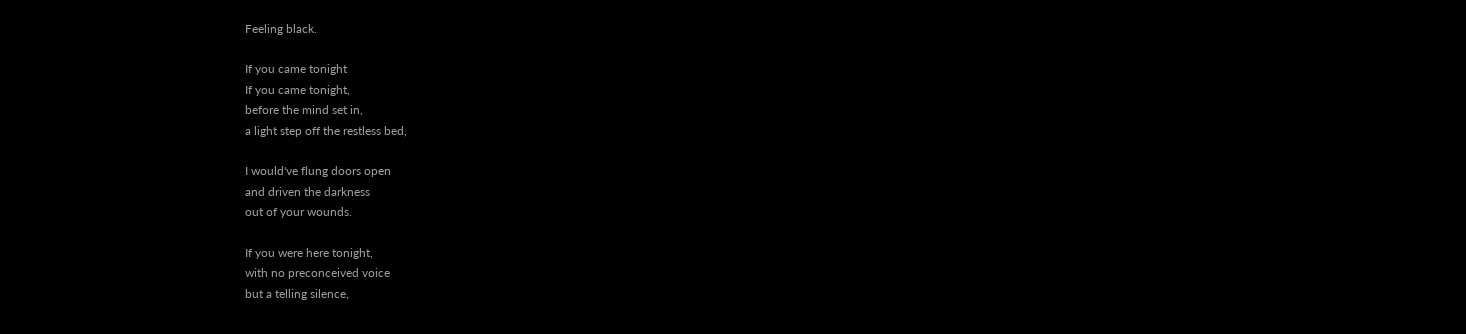Feeling black.

If you came tonight
If you came tonight,
before the mind set in,
a light step off the restless bed,

I would've flung doors open
and driven the darkness
out of your wounds.

If you were here tonight,
with no preconceived voice
but a telling silence,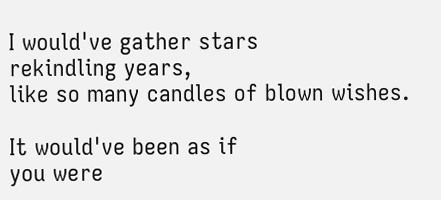I would've gather stars
rekindling years,
like so many candles of blown wishes.

It would've been as if
you were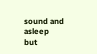sound and asleep
but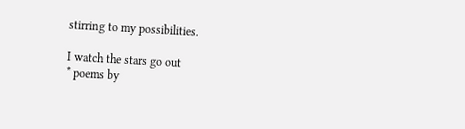stirring to my possibilities.

I watch the stars go out
* poems by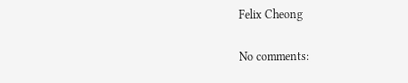Felix Cheong

No comments: